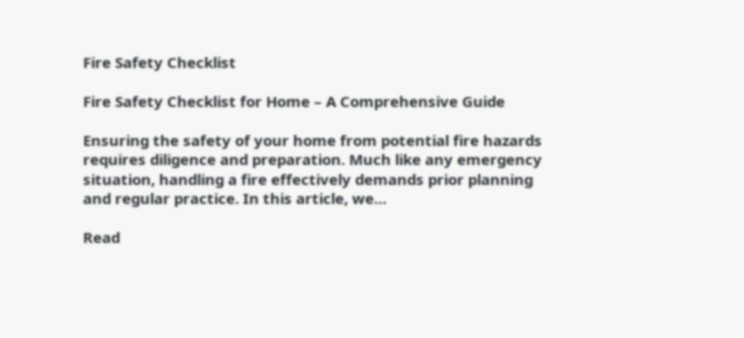Fire Safety Checklist

Fire Safety Checklist for Home – A Comprehensive Guide

Ensuring the safety of your home from potential fire hazards requires diligence and preparation. Much like any emergency situation, handling a fire effectively demands prior planning and regular practice. In this article, we…

Read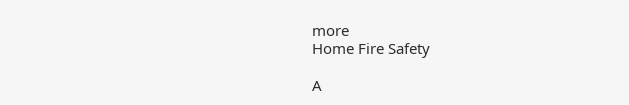more
Home Fire Safety

A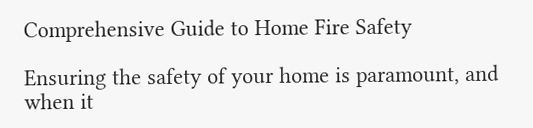Comprehensive Guide to Home Fire Safety

Ensuring the safety of your home is paramount, and when it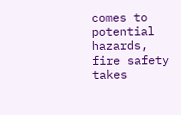comes to potential hazards, fire safety takes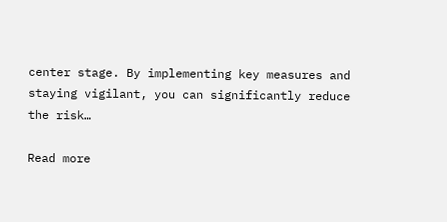center stage. By implementing key measures and staying vigilant, you can significantly reduce the risk…

Read more